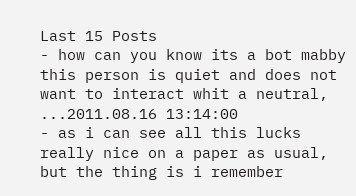Last 15 Posts
- how can you know its a bot mabby this person is quiet and does not want to interact whit a neutral, ...2011.08.16 13:14:00
- as i can see all this lucks really nice on a paper as usual, but the thing is i remember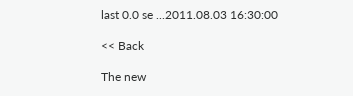last 0.0 se ...2011.08.03 16:30:00

<< Back

The new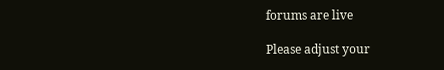forums are live

Please adjust your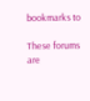bookmarks to

These forums are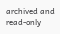archived and read-only